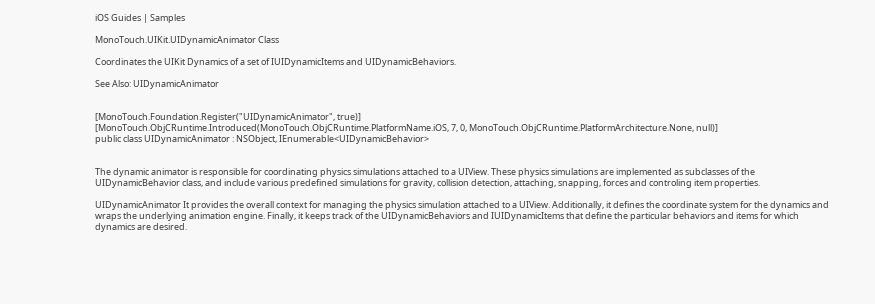iOS Guides | Samples

MonoTouch.UIKit.UIDynamicAnimator Class

Coordinates the UIKit Dynamics of a set of IUIDynamicItems and UIDynamicBehaviors.

See Also: UIDynamicAnimator


[MonoTouch.Foundation.Register("UIDynamicAnimator", true)]
[MonoTouch.ObjCRuntime.Introduced(MonoTouch.ObjCRuntime.PlatformName.iOS, 7, 0, MonoTouch.ObjCRuntime.PlatformArchitecture.None, null)]
public class UIDynamicAnimator : NSObject, IEnumerable<UIDynamicBehavior>


The dynamic animator is responsible for coordinating physics simulations attached to a UIView. These physics simulations are implemented as subclasses of the UIDynamicBehavior class, and include various predefined simulations for gravity, collision detection, attaching, snapping, forces and controling item properties.

UIDynamicAnimator It provides the overall context for managing the physics simulation attached to a UIView. Additionally, it defines the coordinate system for the dynamics and wraps the underlying animation engine. Finally, it keeps track of the UIDynamicBehaviors and IUIDynamicItems that define the particular behaviors and items for which dynamics are desired.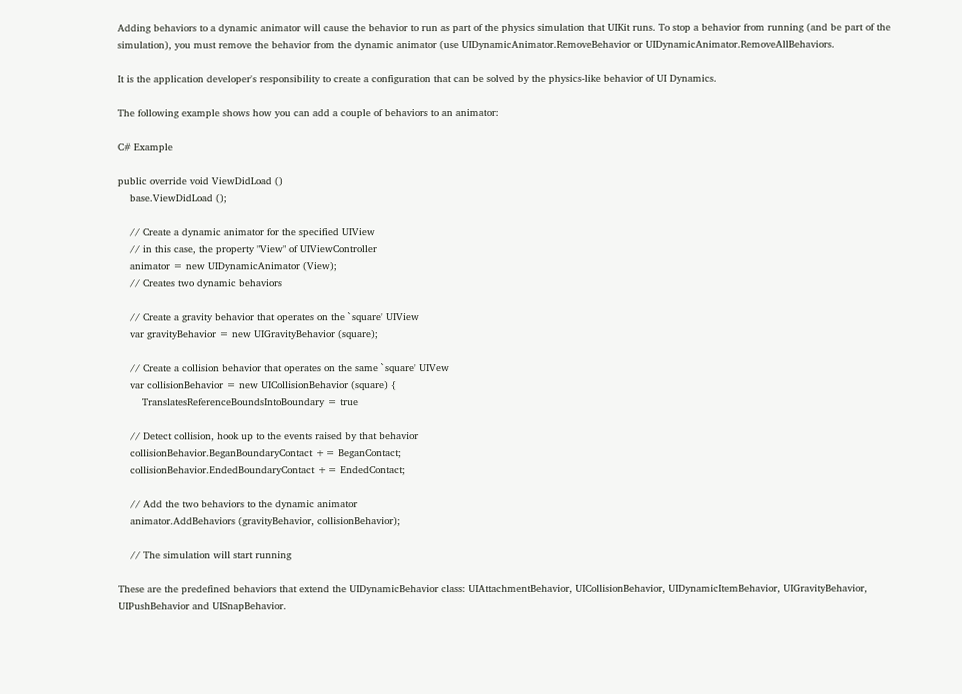Adding behaviors to a dynamic animator will cause the behavior to run as part of the physics simulation that UIKit runs. To stop a behavior from running (and be part of the simulation), you must remove the behavior from the dynamic animator (use UIDynamicAnimator.RemoveBehavior or UIDynamicAnimator.RemoveAllBehaviors.

It is the application developer's responsibility to create a configuration that can be solved by the physics-like behavior of UI Dynamics.

The following example shows how you can add a couple of behaviors to an animator:

C# Example

public override void ViewDidLoad ()
    base.ViewDidLoad ();

    // Create a dynamic animator for the specified UIView
    // in this case, the property "View" of UIViewController
    animator = new UIDynamicAnimator (View);
    // Creates two dynamic behaviors

    // Create a gravity behavior that operates on the `square' UIView
    var gravityBehavior = new UIGravityBehavior (square);

    // Create a collision behavior that operates on the same `square' UIVew
    var collisionBehavior = new UICollisionBehavior (square) {
        TranslatesReferenceBoundsIntoBoundary = true

    // Detect collision, hook up to the events raised by that behavior
    collisionBehavior.BeganBoundaryContact += BeganContact;
    collisionBehavior.EndedBoundaryContact += EndedContact;

    // Add the two behaviors to the dynamic animator
    animator.AddBehaviors (gravityBehavior, collisionBehavior);

    // The simulation will start running

These are the predefined behaviors that extend the UIDynamicBehavior class: UIAttachmentBehavior, UICollisionBehavior, UIDynamicItemBehavior, UIGravityBehavior, UIPushBehavior and UISnapBehavior.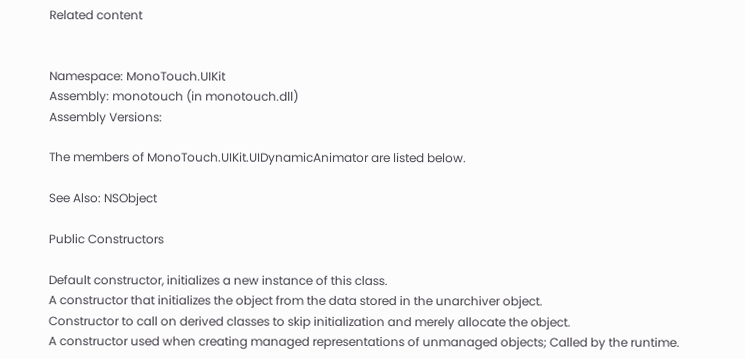Related content


Namespace: MonoTouch.UIKit
Assembly: monotouch (in monotouch.dll)
Assembly Versions:

The members of MonoTouch.UIKit.UIDynamicAnimator are listed below.

See Also: NSObject

Public Constructors

Default constructor, initializes a new instance of this class.
A constructor that initializes the object from the data stored in the unarchiver object.
Constructor to call on derived classes to skip initialization and merely allocate the object.
A constructor used when creating managed representations of unmanaged objects; Called by the runtime.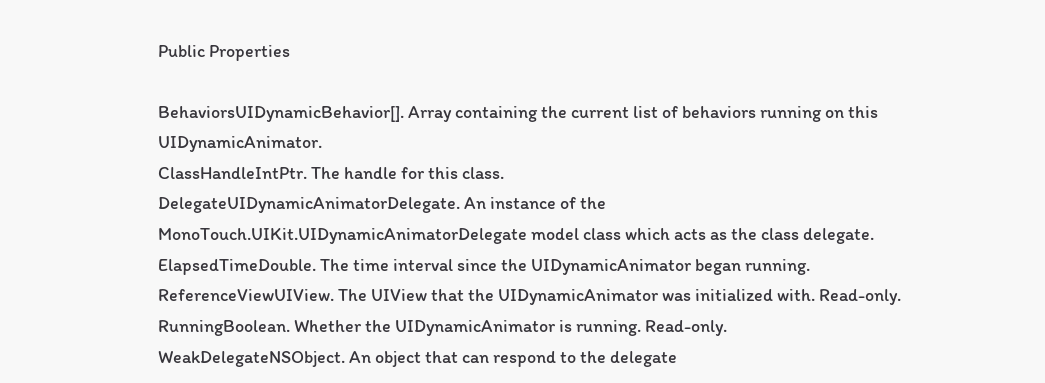Public Properties

BehaviorsUIDynamicBehavior[]. Array containing the current list of behaviors running on this UIDynamicAnimator.
ClassHandleIntPtr. The handle for this class.
DelegateUIDynamicAnimatorDelegate. An instance of the MonoTouch.UIKit.UIDynamicAnimatorDelegate model class which acts as the class delegate.
ElapsedTimeDouble. The time interval since the UIDynamicAnimator began running.
ReferenceViewUIView. The UIView that the UIDynamicAnimator was initialized with. Read-only.
RunningBoolean. Whether the UIDynamicAnimator is running. Read-only.
WeakDelegateNSObject. An object that can respond to the delegate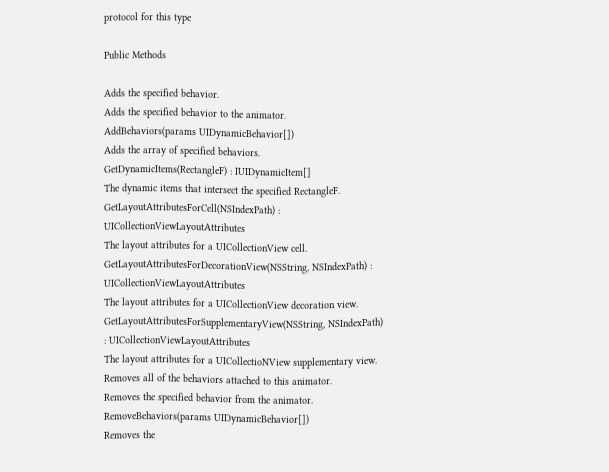protocol for this type

Public Methods

Adds the specified behavior.
Adds the specified behavior to the animator.
AddBehaviors(params UIDynamicBehavior[])
Adds the array of specified behaviors.
GetDynamicItems(RectangleF) : IUIDynamicItem[]
The dynamic items that intersect the specified RectangleF.
GetLayoutAttributesForCell(NSIndexPath) : UICollectionViewLayoutAttributes
The layout attributes for a UICollectionView cell.
GetLayoutAttributesForDecorationView(NSString, NSIndexPath) : UICollectionViewLayoutAttributes
The layout attributes for a UICollectionView decoration view.
GetLayoutAttributesForSupplementaryView(NSString, NSIndexPath) : UICollectionViewLayoutAttributes
The layout attributes for a UICollectioNView supplementary view.
Removes all of the behaviors attached to this animator.
Removes the specified behavior from the animator.
RemoveBehaviors(params UIDynamicBehavior[])
Removes the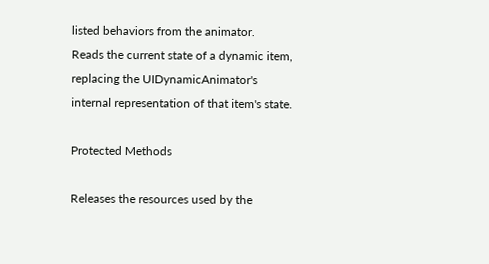listed behaviors from the animator.
Reads the current state of a dynamic item, replacing the UIDynamicAnimator's internal representation of that item's state.

Protected Methods

Releases the resources used by the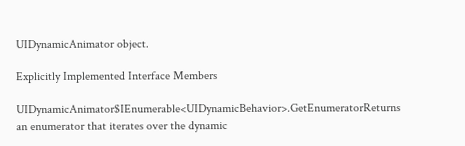UIDynamicAnimator object.

Explicitly Implemented Interface Members

UIDynamicAnimator$IEnumerable<UIDynamicBehavior>.GetEnumeratorReturns an enumerator that iterates over the dynamic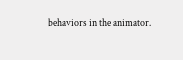behaviors in the animator.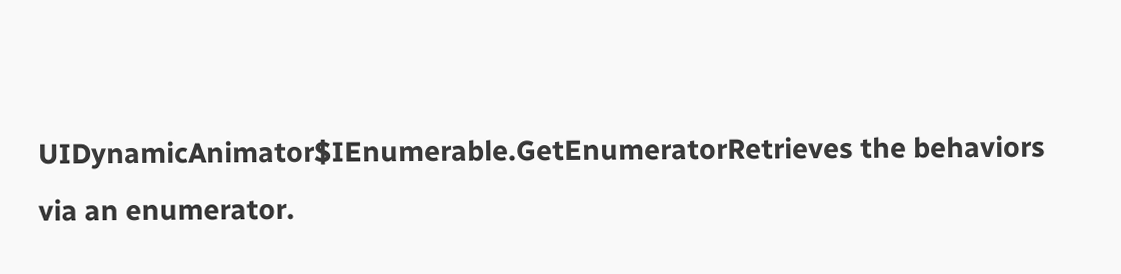UIDynamicAnimator$IEnumerable.GetEnumeratorRetrieves the behaviors via an enumerator.